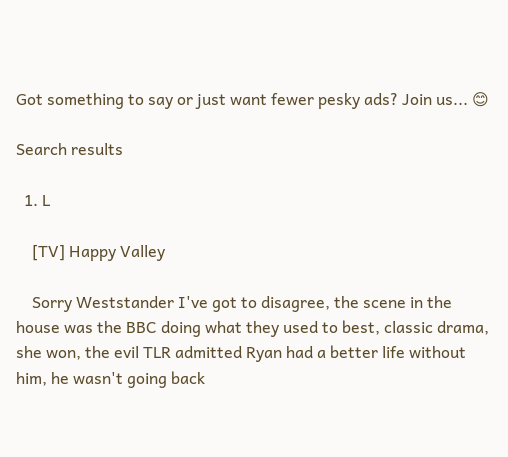Got something to say or just want fewer pesky ads? Join us... 😊

Search results

  1. L

    [TV] Happy Valley

    Sorry Weststander I've got to disagree, the scene in the house was the BBC doing what they used to best, classic drama, she won, the evil TLR admitted Ryan had a better life without him, he wasn't going back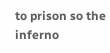to prison so the inferno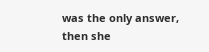was the only answer, then she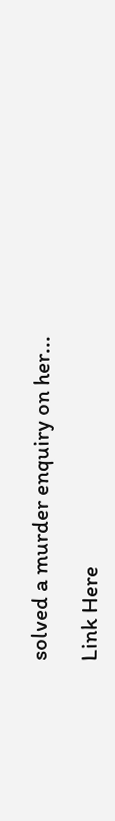solved a murder enquiry on her...

Link Here